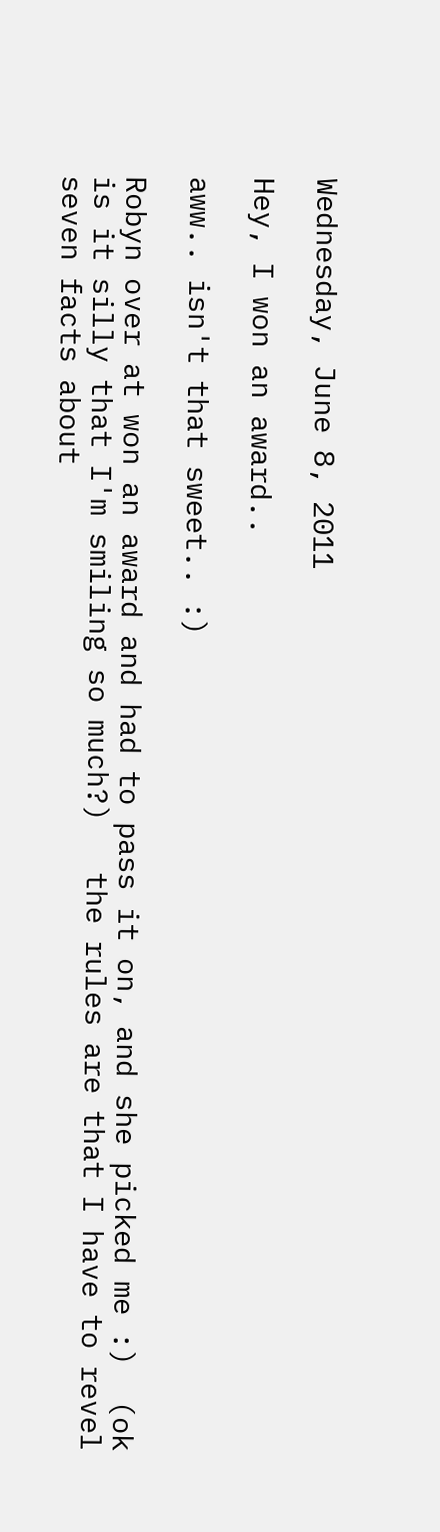Wednesday, June 8, 2011

Hey, I won an award..

aww.. isn't that sweet.. :)

Robyn over at won an award and had to pass it on, and she picked me :)  (ok is it silly that I'm smiling so much?)   the rules are that I have to revel seven facts about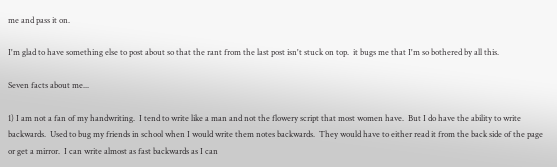me and pass it on.

I'm glad to have something else to post about so that the rant from the last post isn't stuck on top.  it bugs me that I'm so bothered by all this.

Seven facts about me...

1) I am not a fan of my handwriting.  I tend to write like a man and not the flowery script that most women have.  But I do have the ability to write backwards.  Used to bug my friends in school when I would write them notes backwards.  They would have to either read it from the back side of the page or get a mirror.  I can write almost as fast backwards as I can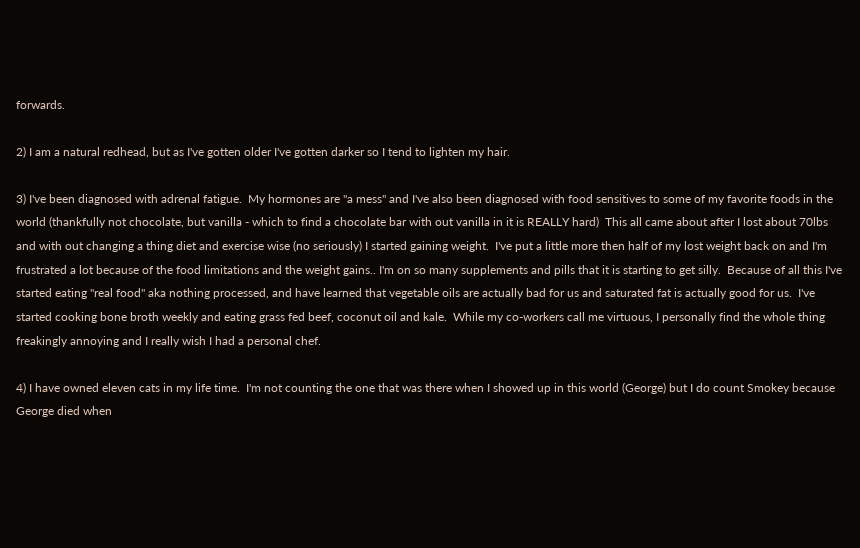forwards.

2) I am a natural redhead, but as I've gotten older I've gotten darker so I tend to lighten my hair.

3) I've been diagnosed with adrenal fatigue.  My hormones are "a mess" and I've also been diagnosed with food sensitives to some of my favorite foods in the world (thankfully not chocolate, but vanilla - which to find a chocolate bar with out vanilla in it is REALLY hard)  This all came about after I lost about 70lbs and with out changing a thing diet and exercise wise (no seriously) I started gaining weight.  I've put a little more then half of my lost weight back on and I'm frustrated a lot because of the food limitations and the weight gains.. I'm on so many supplements and pills that it is starting to get silly.  Because of all this I've started eating "real food" aka nothing processed, and have learned that vegetable oils are actually bad for us and saturated fat is actually good for us.  I've started cooking bone broth weekly and eating grass fed beef, coconut oil and kale.  While my co-workers call me virtuous, I personally find the whole thing freakingly annoying and I really wish I had a personal chef.

4) I have owned eleven cats in my life time.  I'm not counting the one that was there when I showed up in this world (George) but I do count Smokey because George died when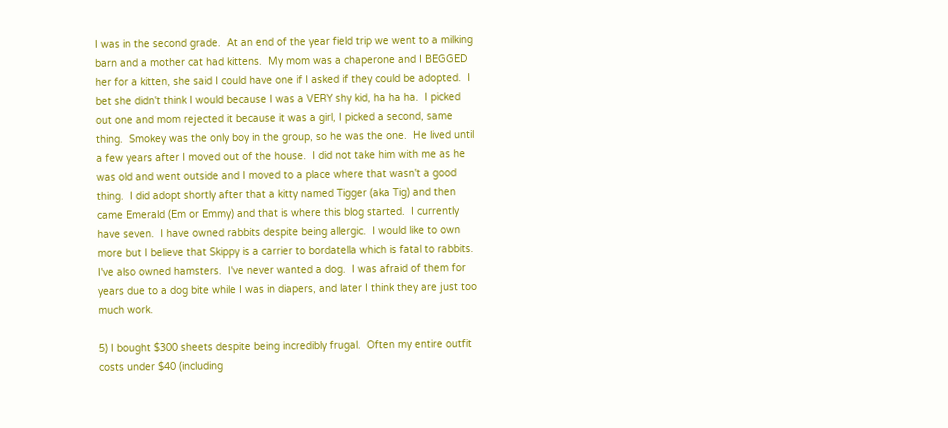I was in the second grade.  At an end of the year field trip we went to a milking barn and a mother cat had kittens.  My mom was a chaperone and I BEGGED her for a kitten, she said I could have one if I asked if they could be adopted.  I bet she didn't think I would because I was a VERY shy kid, ha ha ha.  I picked out one and mom rejected it because it was a girl, I picked a second, same thing.  Smokey was the only boy in the group, so he was the one.  He lived until a few years after I moved out of the house.  I did not take him with me as he was old and went outside and I moved to a place where that wasn't a good thing.  I did adopt shortly after that a kitty named Tigger (aka Tig) and then came Emerald (Em or Emmy) and that is where this blog started.  I currently have seven.  I have owned rabbits despite being allergic.  I would like to own more but I believe that Skippy is a carrier to bordatella which is fatal to rabbits.  I've also owned hamsters.  I've never wanted a dog.  I was afraid of them for years due to a dog bite while I was in diapers, and later I think they are just too much work.

5) I bought $300 sheets despite being incredibly frugal.  Often my entire outfit costs under $40 (including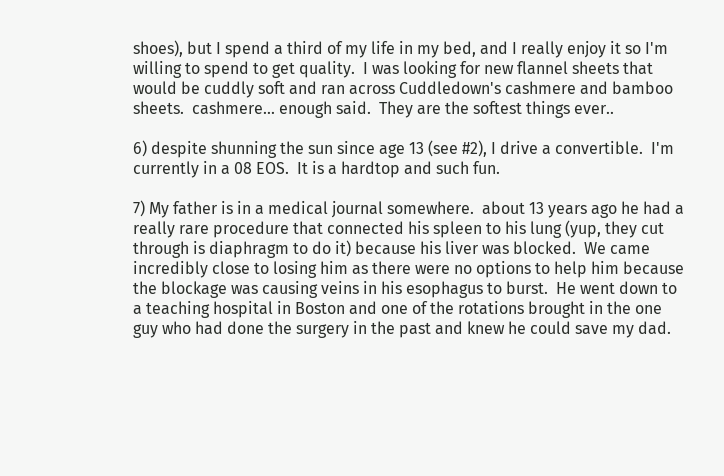shoes), but I spend a third of my life in my bed, and I really enjoy it so I'm willing to spend to get quality.  I was looking for new flannel sheets that would be cuddly soft and ran across Cuddledown's cashmere and bamboo sheets.  cashmere... enough said.  They are the softest things ever..

6) despite shunning the sun since age 13 (see #2), I drive a convertible.  I'm currently in a 08 EOS.  It is a hardtop and such fun.

7) My father is in a medical journal somewhere.  about 13 years ago he had a really rare procedure that connected his spleen to his lung (yup, they cut through is diaphragm to do it) because his liver was blocked.  We came incredibly close to losing him as there were no options to help him because the blockage was causing veins in his esophagus to burst.  He went down to a teaching hospital in Boston and one of the rotations brought in the one guy who had done the surgery in the past and knew he could save my dad.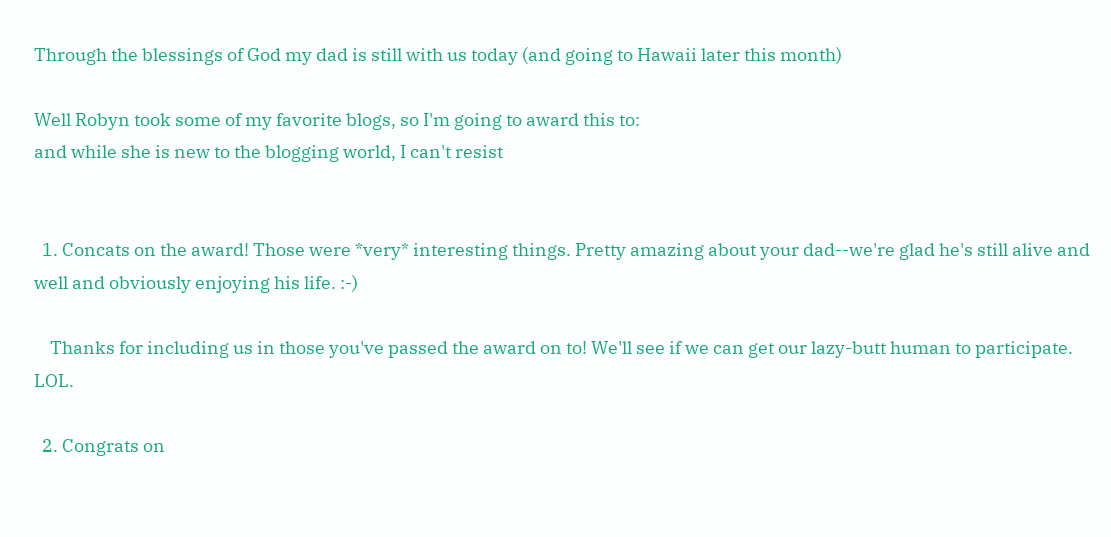Through the blessings of God my dad is still with us today (and going to Hawaii later this month)

Well Robyn took some of my favorite blogs, so I'm going to award this to:
and while she is new to the blogging world, I can't resist


  1. Concats on the award! Those were *very* interesting things. Pretty amazing about your dad--we're glad he's still alive and well and obviously enjoying his life. :-)

    Thanks for including us in those you've passed the award on to! We'll see if we can get our lazy-butt human to participate. LOL.

  2. Congrats on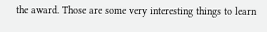the award. Those are some very interesting things to learn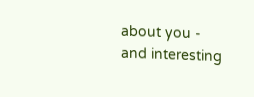about you - and interesting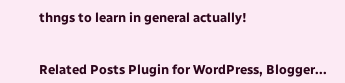thngs to learn in general actually!


Related Posts Plugin for WordPress, Blogger...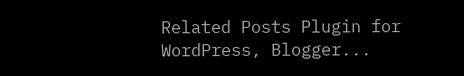Related Posts Plugin for WordPress, Blogger...